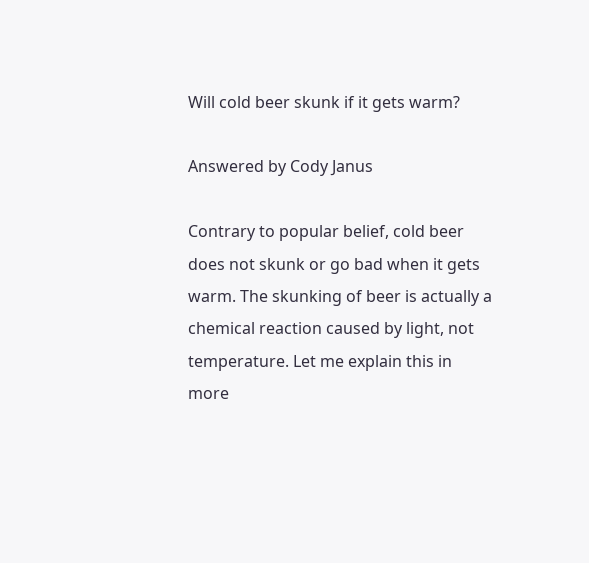Will cold beer skunk if it gets warm?

Answered by Cody Janus

Contrary to popular belief, cold beer does not skunk or go bad when it gets warm. The skunking of beer is actually a chemical reaction caused by light, not temperature. Let me explain this in more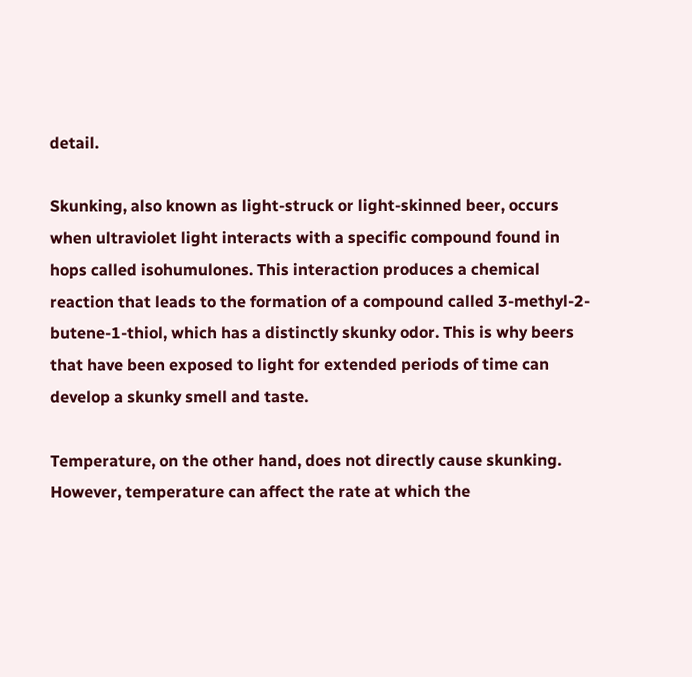detail.

Skunking, also known as light-struck or light-skinned beer, occurs when ultraviolet light interacts with a specific compound found in hops called isohumulones. This interaction produces a chemical reaction that leads to the formation of a compound called 3-methyl-2-butene-1-thiol, which has a distinctly skunky odor. This is why beers that have been exposed to light for extended periods of time can develop a skunky smell and taste.

Temperature, on the other hand, does not directly cause skunking. However, temperature can affect the rate at which the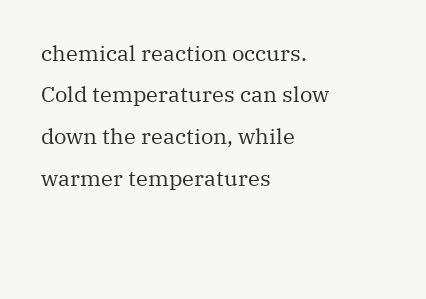chemical reaction occurs. Cold temperatures can slow down the reaction, while warmer temperatures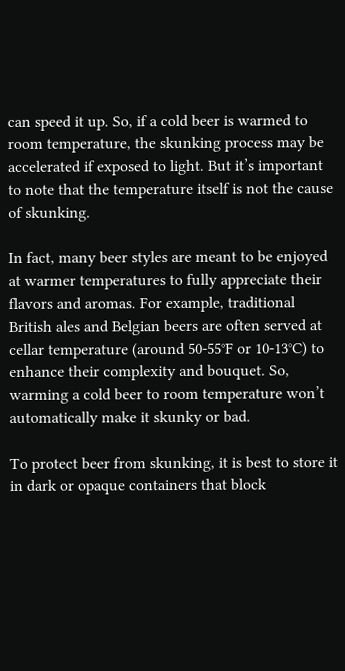can speed it up. So, if a cold beer is warmed to room temperature, the skunking process may be accelerated if exposed to light. But it’s important to note that the temperature itself is not the cause of skunking.

In fact, many beer styles are meant to be enjoyed at warmer temperatures to fully appreciate their flavors and aromas. For example, traditional British ales and Belgian beers are often served at cellar temperature (around 50-55°F or 10-13°C) to enhance their complexity and bouquet. So, warming a cold beer to room temperature won’t automatically make it skunky or bad.

To protect beer from skunking, it is best to store it in dark or opaque containers that block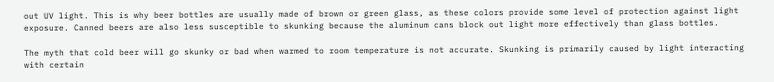out UV light. This is why beer bottles are usually made of brown or green glass, as these colors provide some level of protection against light exposure. Canned beers are also less susceptible to skunking because the aluminum cans block out light more effectively than glass bottles.

The myth that cold beer will go skunky or bad when warmed to room temperature is not accurate. Skunking is primarily caused by light interacting with certain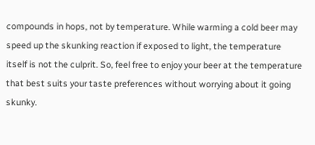compounds in hops, not by temperature. While warming a cold beer may speed up the skunking reaction if exposed to light, the temperature itself is not the culprit. So, feel free to enjoy your beer at the temperature that best suits your taste preferences without worrying about it going skunky.